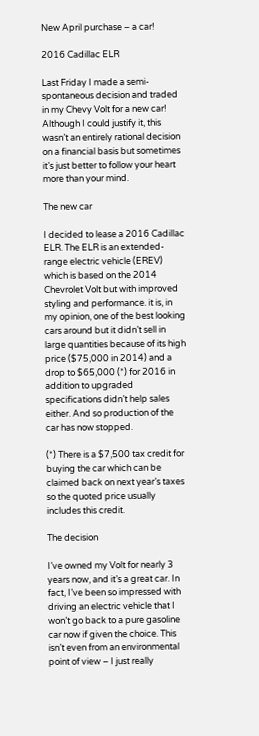New April purchase – a car!

2016 Cadillac ELR

Last Friday I made a semi-spontaneous decision and traded in my Chevy Volt for a new car! Although I could justify it, this wasn’t an entirely rational decision on a financial basis but sometimes it’s just better to follow your heart more than your mind.

The new car

I decided to lease a 2016 Cadillac ELR. The ELR is an extended-range electric vehicle (EREV) which is based on the 2014 Chevrolet Volt but with improved styling and performance. it is, in my opinion, one of the best looking cars around but it didn’t sell in large quantities because of its high price ($75,000 in 2014) and a drop to $65,000 (*) for 2016 in addition to upgraded specifications didn’t help sales either. And so production of the car has now stopped.

(*) There is a $7,500 tax credit for buying the car which can be claimed back on next year’s taxes so the quoted price usually includes this credit.

The decision

I’ve owned my Volt for nearly 3 years now, and it’s a great car. In fact, I’ve been so impressed with driving an electric vehicle that I won’t go back to a pure gasoline car now if given the choice. This isn’t even from an environmental point of view – I just really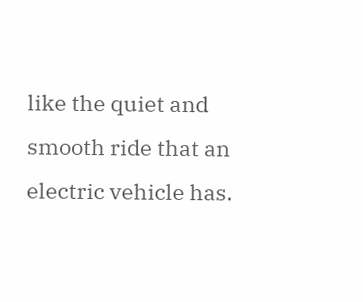like the quiet and smooth ride that an electric vehicle has.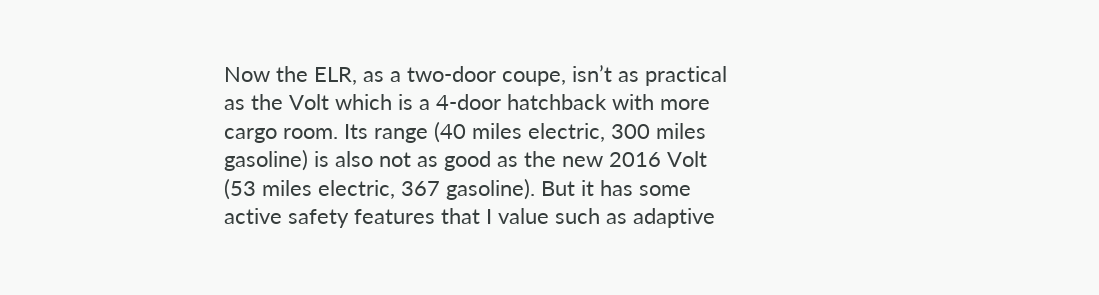Now the ELR, as a two-door coupe, isn’t as practical as the Volt which is a 4-door hatchback with more cargo room. Its range (40 miles electric, 300 miles gasoline) is also not as good as the new 2016 Volt (53 miles electric, 367 gasoline). But it has some active safety features that I value such as adaptive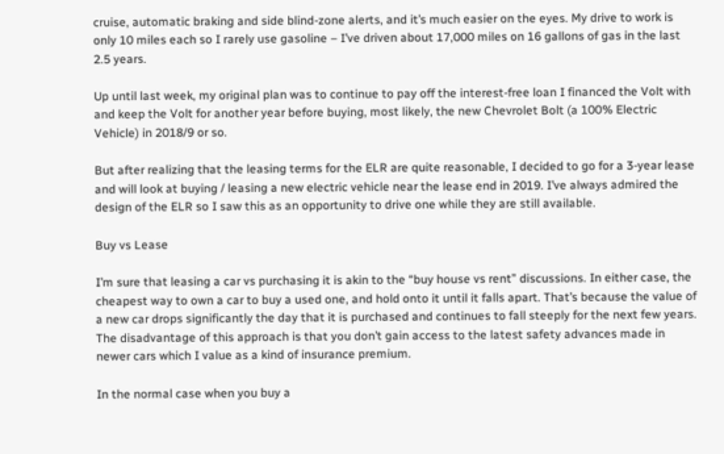cruise, automatic braking and side blind-zone alerts, and it’s much easier on the eyes. My drive to work is only 10 miles each so I rarely use gasoline – I’ve driven about 17,000 miles on 16 gallons of gas in the last 2.5 years.

Up until last week, my original plan was to continue to pay off the interest-free loan I financed the Volt with and keep the Volt for another year before buying, most likely, the new Chevrolet Bolt (a 100% Electric Vehicle) in 2018/9 or so.

But after realizing that the leasing terms for the ELR are quite reasonable, I decided to go for a 3-year lease and will look at buying / leasing a new electric vehicle near the lease end in 2019. I’ve always admired the design of the ELR so I saw this as an opportunity to drive one while they are still available.

Buy vs Lease

I’m sure that leasing a car vs purchasing it is akin to the “buy house vs rent” discussions. In either case, the cheapest way to own a car to buy a used one, and hold onto it until it falls apart. That’s because the value of a new car drops significantly the day that it is purchased and continues to fall steeply for the next few years. The disadvantage of this approach is that you don’t gain access to the latest safety advances made in newer cars which I value as a kind of insurance premium.

In the normal case when you buy a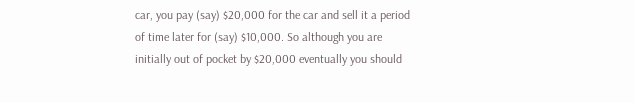car, you pay (say) $20,000 for the car and sell it a period of time later for (say) $10,000. So although you are initially out of pocket by $20,000 eventually you should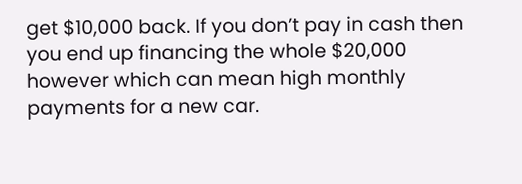get $10,000 back. If you don’t pay in cash then you end up financing the whole $20,000 however which can mean high monthly payments for a new car.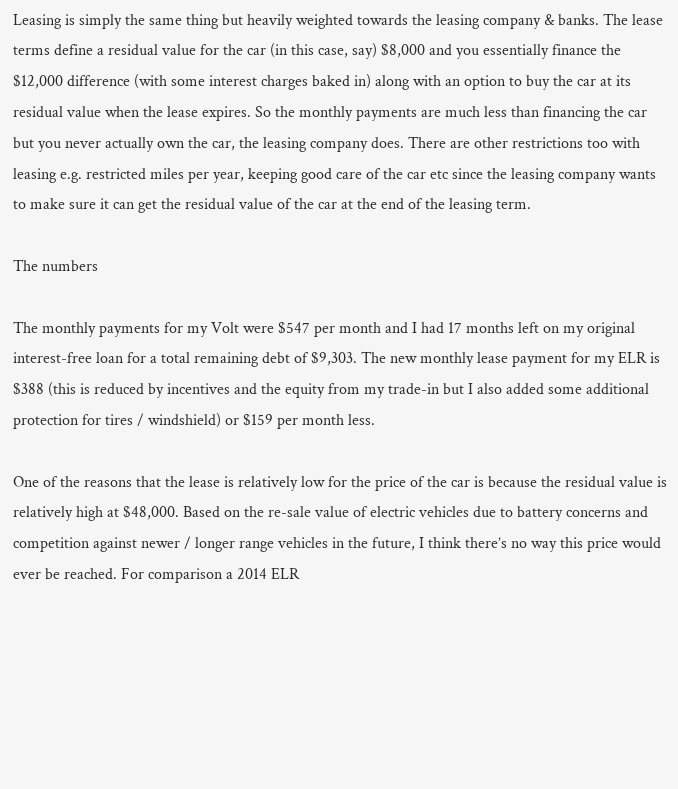Leasing is simply the same thing but heavily weighted towards the leasing company & banks. The lease terms define a residual value for the car (in this case, say) $8,000 and you essentially finance the $12,000 difference (with some interest charges baked in) along with an option to buy the car at its residual value when the lease expires. So the monthly payments are much less than financing the car but you never actually own the car, the leasing company does. There are other restrictions too with leasing e.g. restricted miles per year, keeping good care of the car etc since the leasing company wants to make sure it can get the residual value of the car at the end of the leasing term.

The numbers

The monthly payments for my Volt were $547 per month and I had 17 months left on my original interest-free loan for a total remaining debt of $9,303. The new monthly lease payment for my ELR is $388 (this is reduced by incentives and the equity from my trade-in but I also added some additional protection for tires / windshield) or $159 per month less.

One of the reasons that the lease is relatively low for the price of the car is because the residual value is relatively high at $48,000. Based on the re-sale value of electric vehicles due to battery concerns and competition against newer / longer range vehicles in the future, I think there’s no way this price would ever be reached. For comparison a 2014 ELR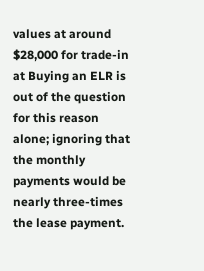values at around $28,000 for trade-in at Buying an ELR is out of the question for this reason alone; ignoring that the monthly payments would be nearly three-times the lease payment.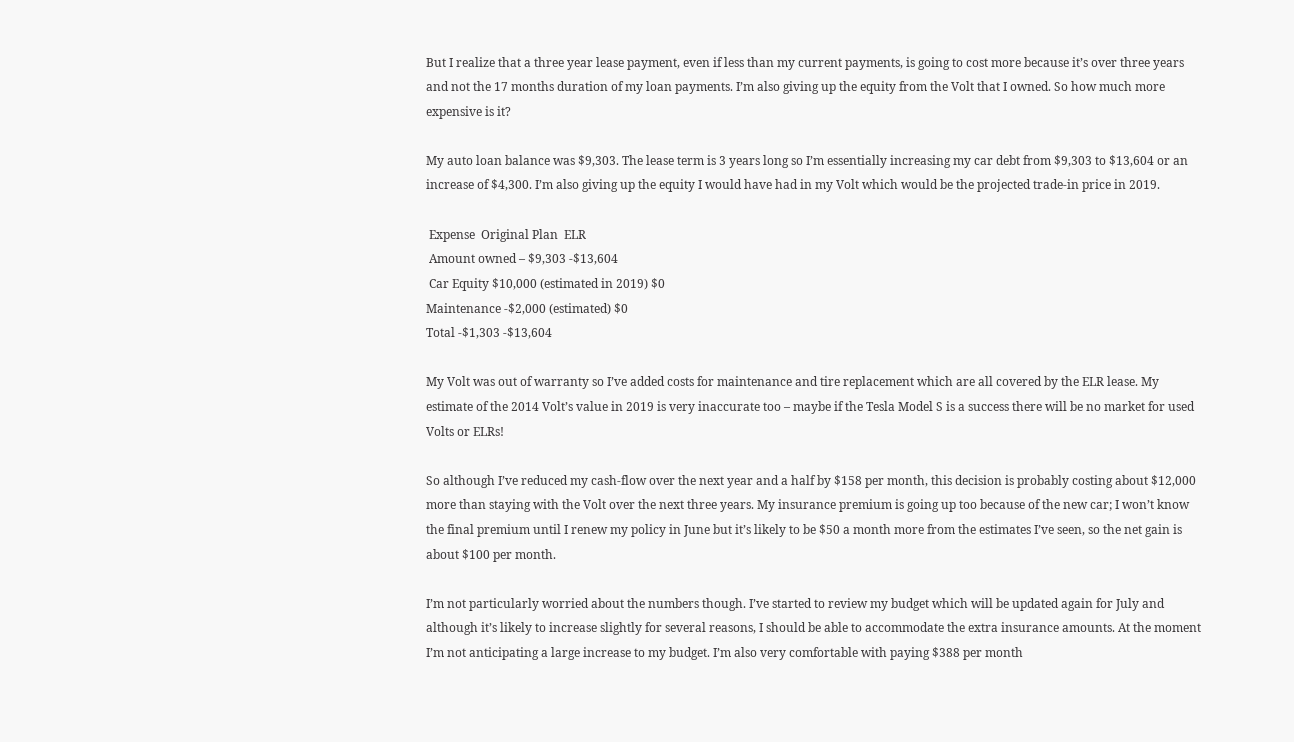But I realize that a three year lease payment, even if less than my current payments, is going to cost more because it’s over three years and not the 17 months duration of my loan payments. I’m also giving up the equity from the Volt that I owned. So how much more expensive is it?

My auto loan balance was $9,303. The lease term is 3 years long so I’m essentially increasing my car debt from $9,303 to $13,604 or an increase of $4,300. I’m also giving up the equity I would have had in my Volt which would be the projected trade-in price in 2019.

 Expense  Original Plan  ELR
 Amount owned – $9,303 -$13,604
 Car Equity $10,000 (estimated in 2019) $0
Maintenance -$2,000 (estimated) $0
Total -$1,303 -$13,604

My Volt was out of warranty so I’ve added costs for maintenance and tire replacement which are all covered by the ELR lease. My estimate of the 2014 Volt’s value in 2019 is very inaccurate too – maybe if the Tesla Model S is a success there will be no market for used Volts or ELRs!

So although I’ve reduced my cash-flow over the next year and a half by $158 per month, this decision is probably costing about $12,000 more than staying with the Volt over the next three years. My insurance premium is going up too because of the new car; I won’t know the final premium until I renew my policy in June but it’s likely to be $50 a month more from the estimates I’ve seen, so the net gain is about $100 per month.

I’m not particularly worried about the numbers though. I’ve started to review my budget which will be updated again for July and although it’s likely to increase slightly for several reasons, I should be able to accommodate the extra insurance amounts. At the moment I’m not anticipating a large increase to my budget. I’m also very comfortable with paying $388 per month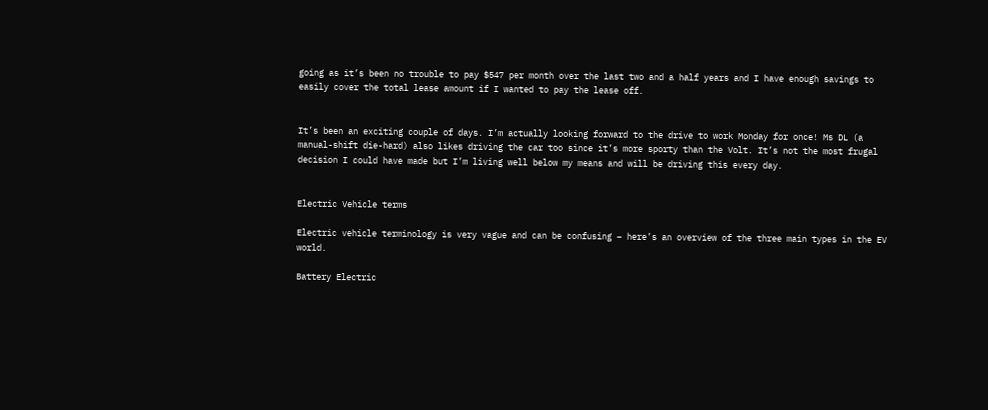going as it’s been no trouble to pay $547 per month over the last two and a half years and I have enough savings to easily cover the total lease amount if I wanted to pay the lease off.


It’s been an exciting couple of days. I’m actually looking forward to the drive to work Monday for once! Ms DL (a manual-shift die-hard) also likes driving the car too since it’s more sporty than the Volt. It’s not the most frugal decision I could have made but I’m living well below my means and will be driving this every day.


Electric Vehicle terms

Electric vehicle terminology is very vague and can be confusing – here’s an overview of the three main types in the EV world.

Battery Electric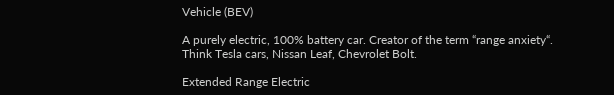Vehicle (BEV)

A purely electric, 100% battery car. Creator of the term “range anxiety“. Think Tesla cars, Nissan Leaf, Chevrolet Bolt.

Extended Range Electric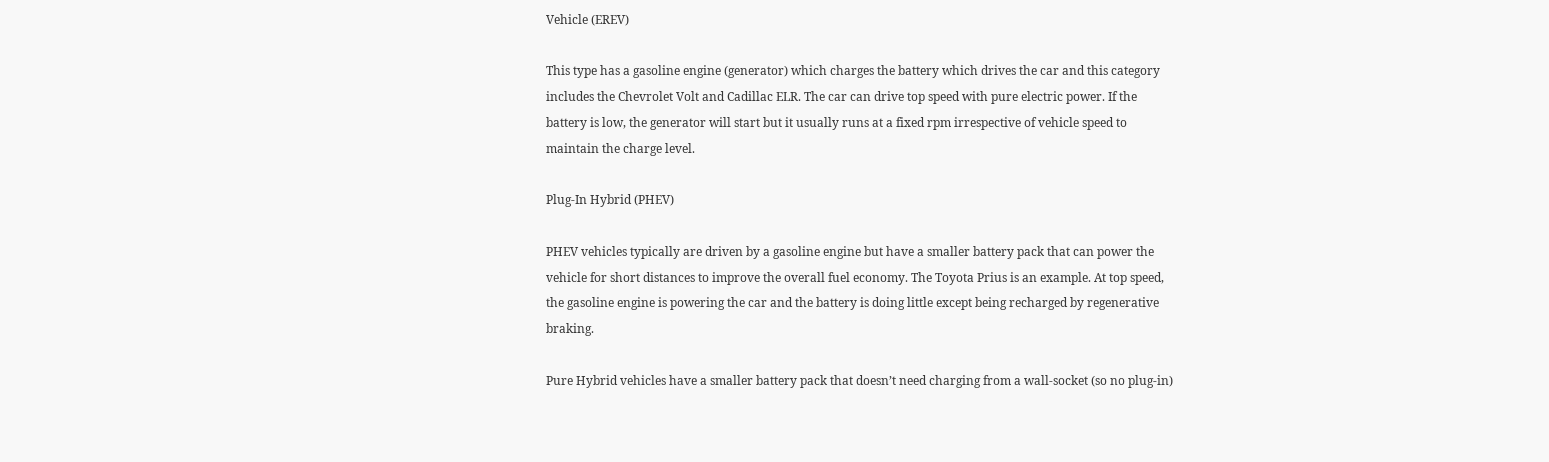Vehicle (EREV)

This type has a gasoline engine (generator) which charges the battery which drives the car and this category includes the Chevrolet Volt and Cadillac ELR. The car can drive top speed with pure electric power. If the battery is low, the generator will start but it usually runs at a fixed rpm irrespective of vehicle speed to maintain the charge level.

Plug-In Hybrid (PHEV)

PHEV vehicles typically are driven by a gasoline engine but have a smaller battery pack that can power the vehicle for short distances to improve the overall fuel economy. The Toyota Prius is an example. At top speed, the gasoline engine is powering the car and the battery is doing little except being recharged by regenerative braking.

Pure Hybrid vehicles have a smaller battery pack that doesn’t need charging from a wall-socket (so no plug-in)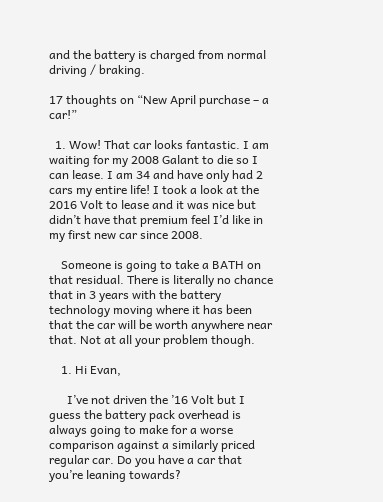and the battery is charged from normal driving / braking.

17 thoughts on “New April purchase – a car!”

  1. Wow! That car looks fantastic. I am waiting for my 2008 Galant to die so I can lease. I am 34 and have only had 2 cars my entire life! I took a look at the 2016 Volt to lease and it was nice but didn’t have that premium feel I’d like in my first new car since 2008.

    Someone is going to take a BATH on that residual. There is literally no chance that in 3 years with the battery technology moving where it has been that the car will be worth anywhere near that. Not at all your problem though.

    1. Hi Evan,

      I’ve not driven the ’16 Volt but I guess the battery pack overhead is always going to make for a worse comparison against a similarly priced regular car. Do you have a car that you’re leaning towards?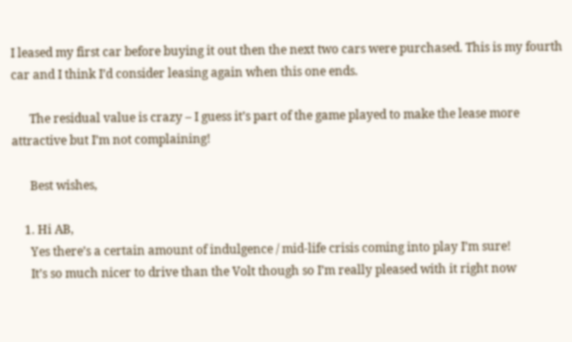I leased my first car before buying it out then the next two cars were purchased. This is my fourth car and I think I’d consider leasing again when this one ends.

      The residual value is crazy – I guess it’s part of the game played to make the lease more attractive but I’m not complaining!

      Best wishes,

    1. Hi AB,
      Yes there’s a certain amount of indulgence / mid-life crisis coming into play I’m sure!
      It’s so much nicer to drive than the Volt though so I’m really pleased with it right now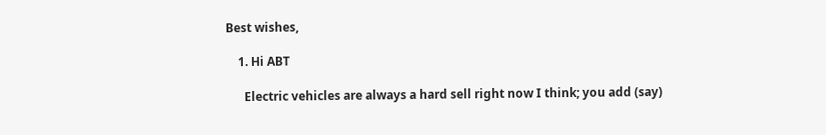Best wishes,

    1. Hi ABT

      Electric vehicles are always a hard sell right now I think; you add (say)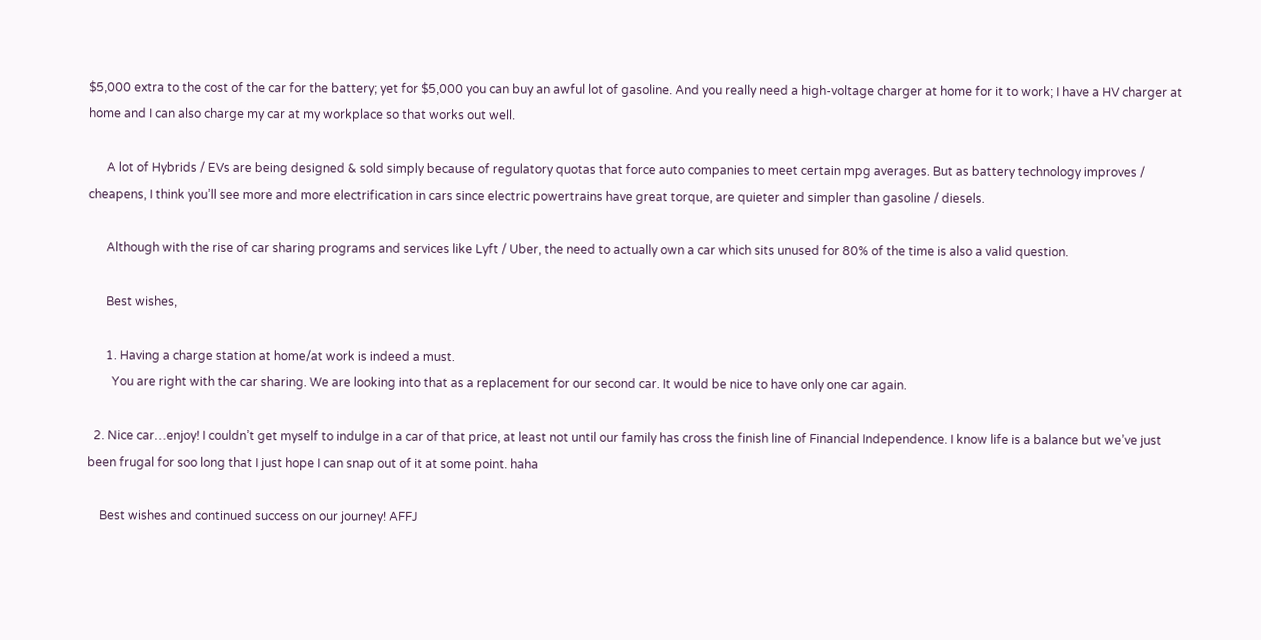$5,000 extra to the cost of the car for the battery; yet for $5,000 you can buy an awful lot of gasoline. And you really need a high-voltage charger at home for it to work; I have a HV charger at home and I can also charge my car at my workplace so that works out well.

      A lot of Hybrids / EVs are being designed & sold simply because of regulatory quotas that force auto companies to meet certain mpg averages. But as battery technology improves / cheapens, I think you’ll see more and more electrification in cars since electric powertrains have great torque, are quieter and simpler than gasoline / diesels.

      Although with the rise of car sharing programs and services like Lyft / Uber, the need to actually own a car which sits unused for 80% of the time is also a valid question.

      Best wishes,

      1. Having a charge station at home/at work is indeed a must.
        You are right with the car sharing. We are looking into that as a replacement for our second car. It would be nice to have only one car again.

  2. Nice car…enjoy! I couldn’t get myself to indulge in a car of that price, at least not until our family has cross the finish line of Financial Independence. I know life is a balance but we’ve just been frugal for soo long that I just hope I can snap out of it at some point. haha

    Best wishes and continued success on our journey! AFFJ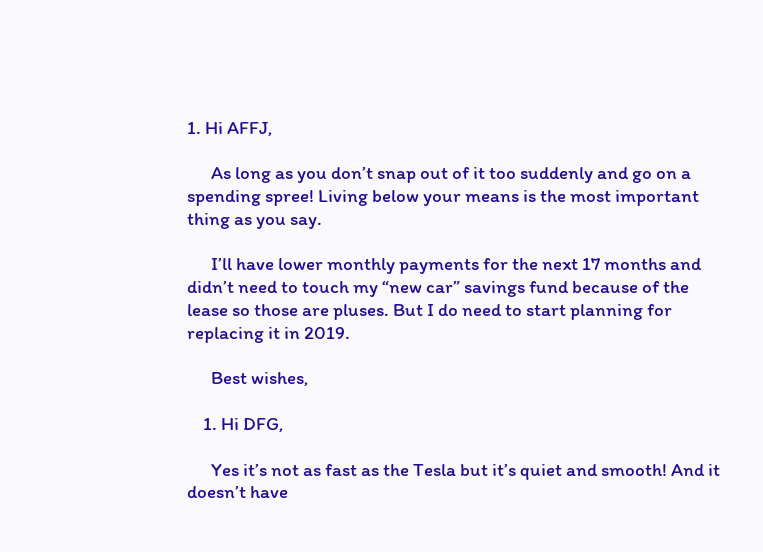1. Hi AFFJ,

      As long as you don’t snap out of it too suddenly and go on a spending spree! Living below your means is the most important thing as you say.

      I’ll have lower monthly payments for the next 17 months and didn’t need to touch my “new car” savings fund because of the lease so those are pluses. But I do need to start planning for replacing it in 2019.

      Best wishes,

    1. Hi DFG,

      Yes it’s not as fast as the Tesla but it’s quiet and smooth! And it doesn’t have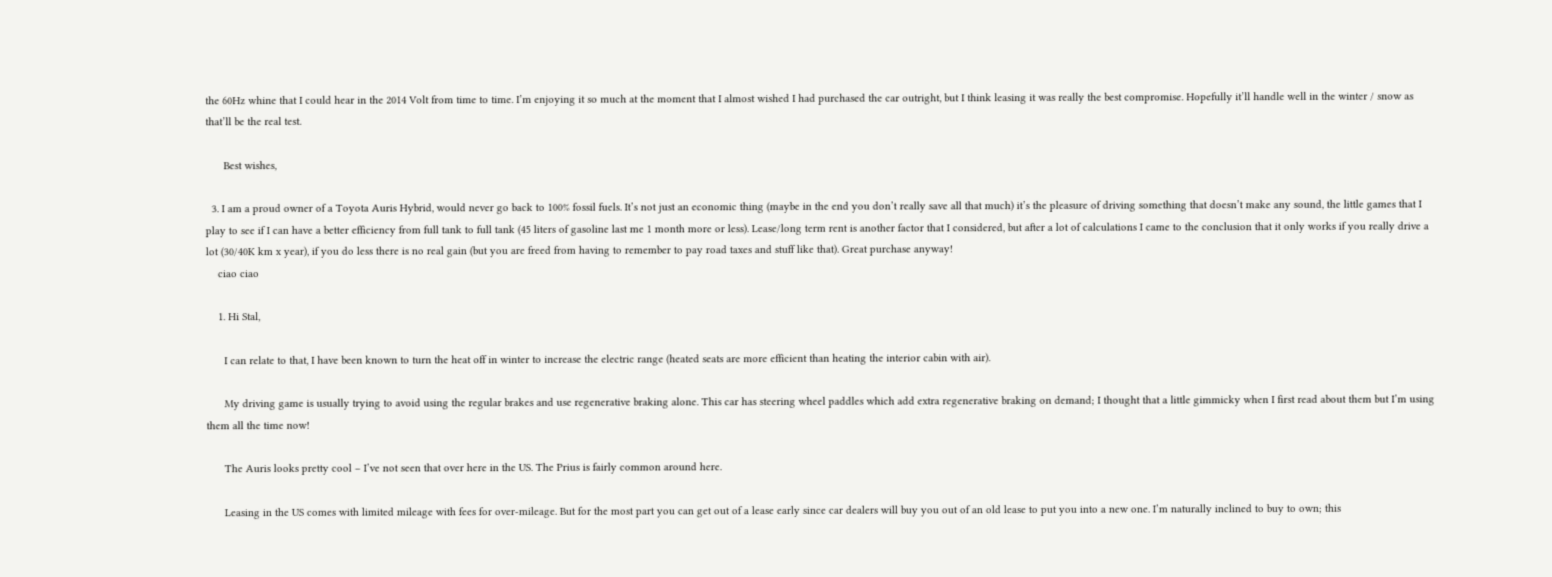the 60Hz whine that I could hear in the 2014 Volt from time to time. I’m enjoying it so much at the moment that I almost wished I had purchased the car outright, but I think leasing it was really the best compromise. Hopefully it’ll handle well in the winter / snow as that’ll be the real test.

      Best wishes,

  3. I am a proud owner of a Toyota Auris Hybrid, would never go back to 100% fossil fuels. It’s not just an economic thing (maybe in the end you don’t really save all that much) it’s the pleasure of driving something that doesn’t make any sound, the little games that I play to see if I can have a better efficiency from full tank to full tank (45 liters of gasoline last me 1 month more or less). Lease/long term rent is another factor that I considered, but after a lot of calculations I came to the conclusion that it only works if you really drive a lot (30/40K km x year), if you do less there is no real gain (but you are freed from having to remember to pay road taxes and stuff like that). Great purchase anyway!
    ciao ciao

    1. Hi Stal,

      I can relate to that, I have been known to turn the heat off in winter to increase the electric range (heated seats are more efficient than heating the interior cabin with air).

      My driving game is usually trying to avoid using the regular brakes and use regenerative braking alone. This car has steering wheel paddles which add extra regenerative braking on demand; I thought that a little gimmicky when I first read about them but I’m using them all the time now!

      The Auris looks pretty cool – I’ve not seen that over here in the US. The Prius is fairly common around here.

      Leasing in the US comes with limited mileage with fees for over-mileage. But for the most part you can get out of a lease early since car dealers will buy you out of an old lease to put you into a new one. I’m naturally inclined to buy to own; this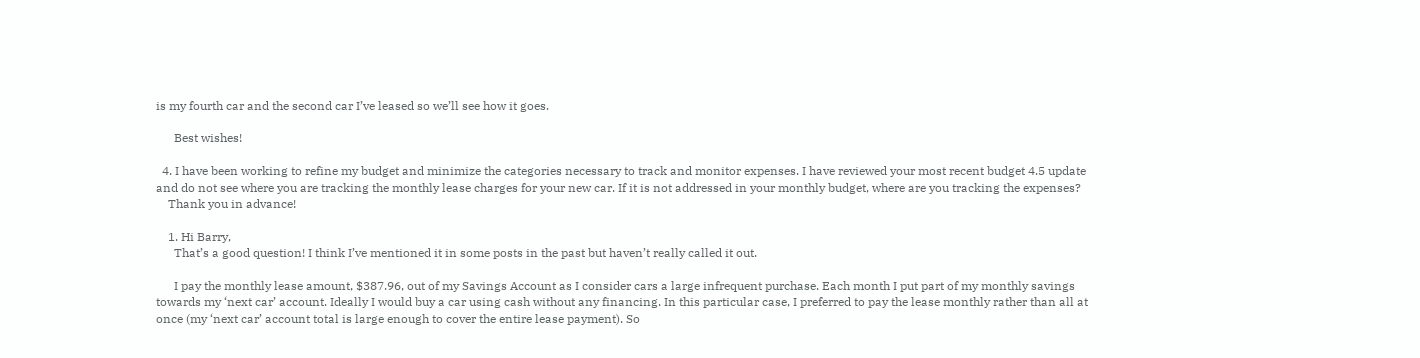is my fourth car and the second car I’ve leased so we’ll see how it goes.

      Best wishes!

  4. I have been working to refine my budget and minimize the categories necessary to track and monitor expenses. I have reviewed your most recent budget 4.5 update and do not see where you are tracking the monthly lease charges for your new car. If it is not addressed in your monthly budget, where are you tracking the expenses?
    Thank you in advance!

    1. Hi Barry,
      That’s a good question! I think I’ve mentioned it in some posts in the past but haven’t really called it out.

      I pay the monthly lease amount, $387.96, out of my Savings Account as I consider cars a large infrequent purchase. Each month I put part of my monthly savings towards my ‘next car’ account. Ideally I would buy a car using cash without any financing. In this particular case, I preferred to pay the lease monthly rather than all at once (my ‘next car’ account total is large enough to cover the entire lease payment). So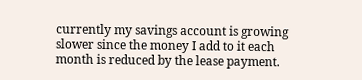currently my savings account is growing slower since the money I add to it each month is reduced by the lease payment.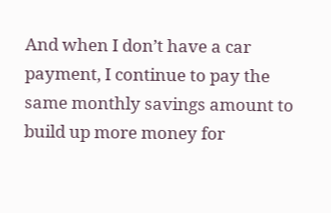And when I don’t have a car payment, I continue to pay the same monthly savings amount to build up more money for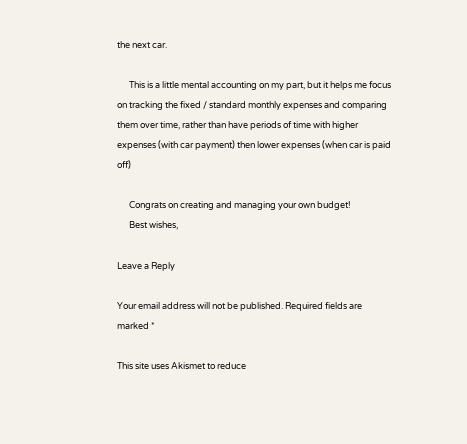the next car.

      This is a little mental accounting on my part, but it helps me focus on tracking the fixed / standard monthly expenses and comparing them over time, rather than have periods of time with higher expenses (with car payment) then lower expenses (when car is paid off)

      Congrats on creating and managing your own budget!
      Best wishes,

Leave a Reply

Your email address will not be published. Required fields are marked *

This site uses Akismet to reduce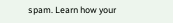spam. Learn how your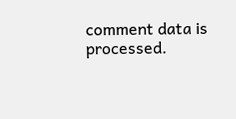comment data is processed.